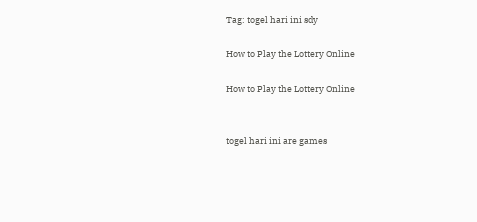Tag: togel hari ini sdy

How to Play the Lottery Online

How to Play the Lottery Online


togel hari ini are games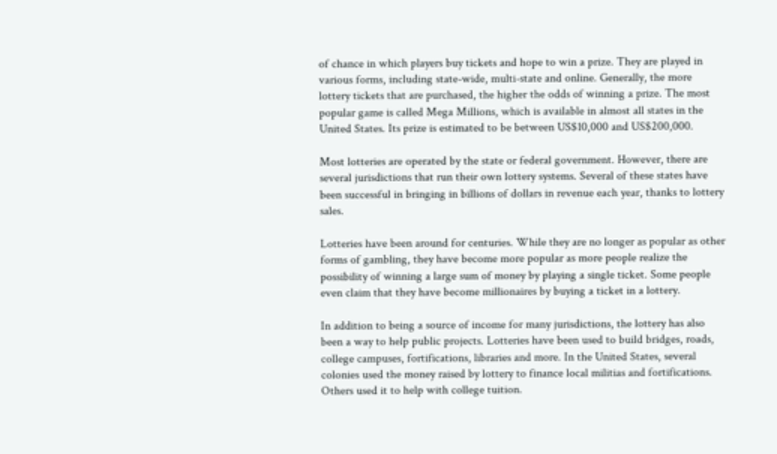of chance in which players buy tickets and hope to win a prize. They are played in various forms, including state-wide, multi-state and online. Generally, the more lottery tickets that are purchased, the higher the odds of winning a prize. The most popular game is called Mega Millions, which is available in almost all states in the United States. Its prize is estimated to be between US$10,000 and US$200,000.

Most lotteries are operated by the state or federal government. However, there are several jurisdictions that run their own lottery systems. Several of these states have been successful in bringing in billions of dollars in revenue each year, thanks to lottery sales.

Lotteries have been around for centuries. While they are no longer as popular as other forms of gambling, they have become more popular as more people realize the possibility of winning a large sum of money by playing a single ticket. Some people even claim that they have become millionaires by buying a ticket in a lottery.

In addition to being a source of income for many jurisdictions, the lottery has also been a way to help public projects. Lotteries have been used to build bridges, roads, college campuses, fortifications, libraries and more. In the United States, several colonies used the money raised by lottery to finance local militias and fortifications. Others used it to help with college tuition.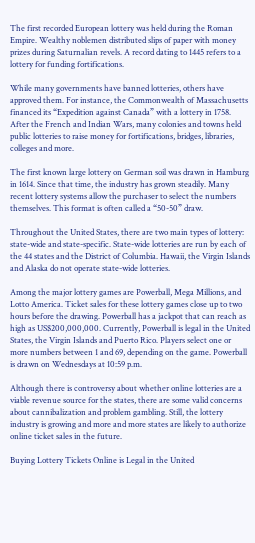The first recorded European lottery was held during the Roman Empire. Wealthy noblemen distributed slips of paper with money prizes during Saturnalian revels. A record dating to 1445 refers to a lottery for funding fortifications.

While many governments have banned lotteries, others have approved them. For instance, the Commonwealth of Massachusetts financed its “Expedition against Canada” with a lottery in 1758. After the French and Indian Wars, many colonies and towns held public lotteries to raise money for fortifications, bridges, libraries, colleges and more.

The first known large lottery on German soil was drawn in Hamburg in 1614. Since that time, the industry has grown steadily. Many recent lottery systems allow the purchaser to select the numbers themselves. This format is often called a “50-50” draw.

Throughout the United States, there are two main types of lottery: state-wide and state-specific. State-wide lotteries are run by each of the 44 states and the District of Columbia. Hawaii, the Virgin Islands and Alaska do not operate state-wide lotteries.

Among the major lottery games are Powerball, Mega Millions, and Lotto America. Ticket sales for these lottery games close up to two hours before the drawing. Powerball has a jackpot that can reach as high as US$200,000,000. Currently, Powerball is legal in the United States, the Virgin Islands and Puerto Rico. Players select one or more numbers between 1 and 69, depending on the game. Powerball is drawn on Wednesdays at 10:59 p.m.

Although there is controversy about whether online lotteries are a viable revenue source for the states, there are some valid concerns about cannibalization and problem gambling. Still, the lottery industry is growing and more and more states are likely to authorize online ticket sales in the future.

Buying Lottery Tickets Online is Legal in the United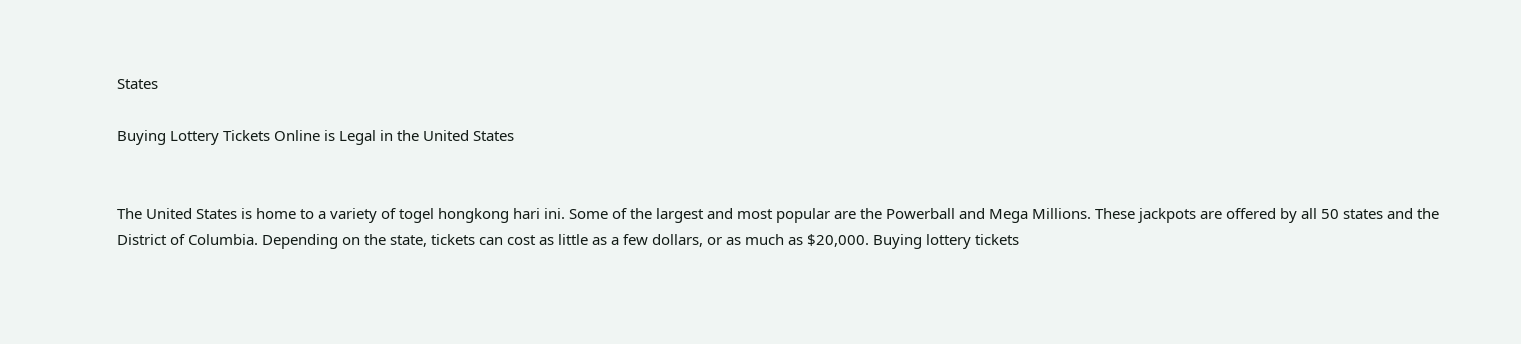States

Buying Lottery Tickets Online is Legal in the United States


The United States is home to a variety of togel hongkong hari ini. Some of the largest and most popular are the Powerball and Mega Millions. These jackpots are offered by all 50 states and the District of Columbia. Depending on the state, tickets can cost as little as a few dollars, or as much as $20,000. Buying lottery tickets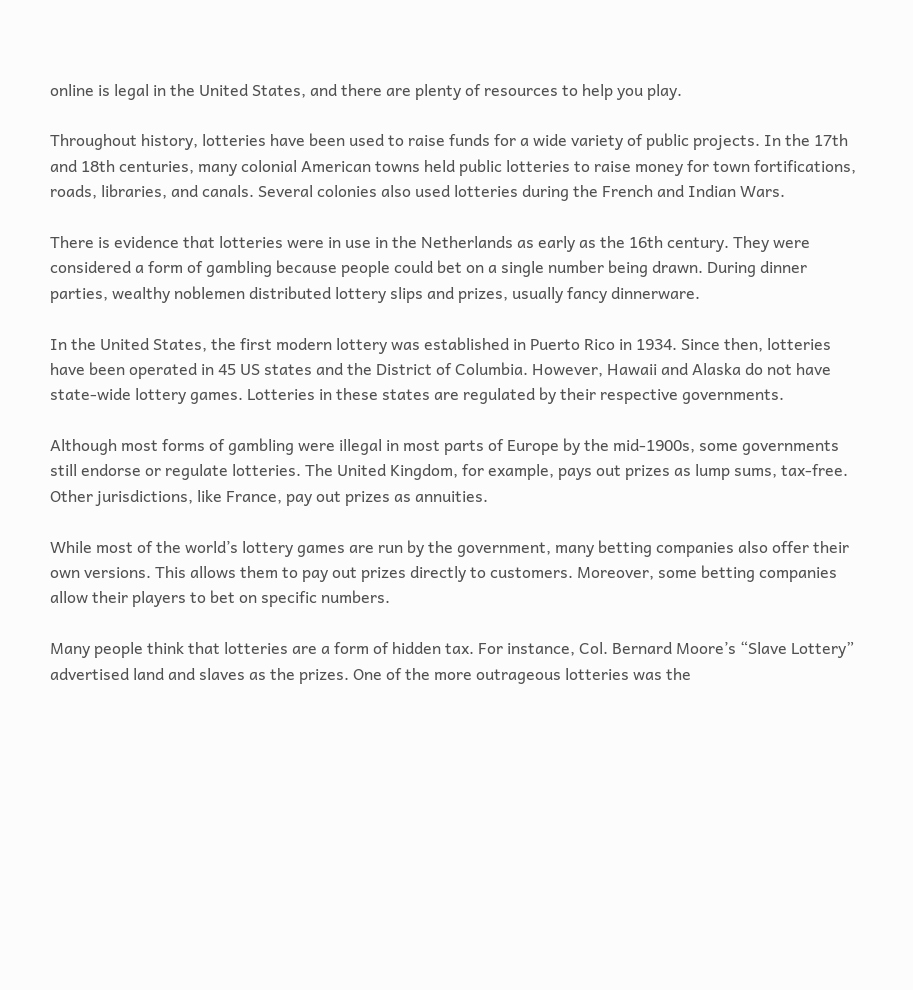online is legal in the United States, and there are plenty of resources to help you play.

Throughout history, lotteries have been used to raise funds for a wide variety of public projects. In the 17th and 18th centuries, many colonial American towns held public lotteries to raise money for town fortifications, roads, libraries, and canals. Several colonies also used lotteries during the French and Indian Wars.

There is evidence that lotteries were in use in the Netherlands as early as the 16th century. They were considered a form of gambling because people could bet on a single number being drawn. During dinner parties, wealthy noblemen distributed lottery slips and prizes, usually fancy dinnerware.

In the United States, the first modern lottery was established in Puerto Rico in 1934. Since then, lotteries have been operated in 45 US states and the District of Columbia. However, Hawaii and Alaska do not have state-wide lottery games. Lotteries in these states are regulated by their respective governments.

Although most forms of gambling were illegal in most parts of Europe by the mid-1900s, some governments still endorse or regulate lotteries. The United Kingdom, for example, pays out prizes as lump sums, tax-free. Other jurisdictions, like France, pay out prizes as annuities.

While most of the world’s lottery games are run by the government, many betting companies also offer their own versions. This allows them to pay out prizes directly to customers. Moreover, some betting companies allow their players to bet on specific numbers.

Many people think that lotteries are a form of hidden tax. For instance, Col. Bernard Moore’s “Slave Lottery” advertised land and slaves as the prizes. One of the more outrageous lotteries was the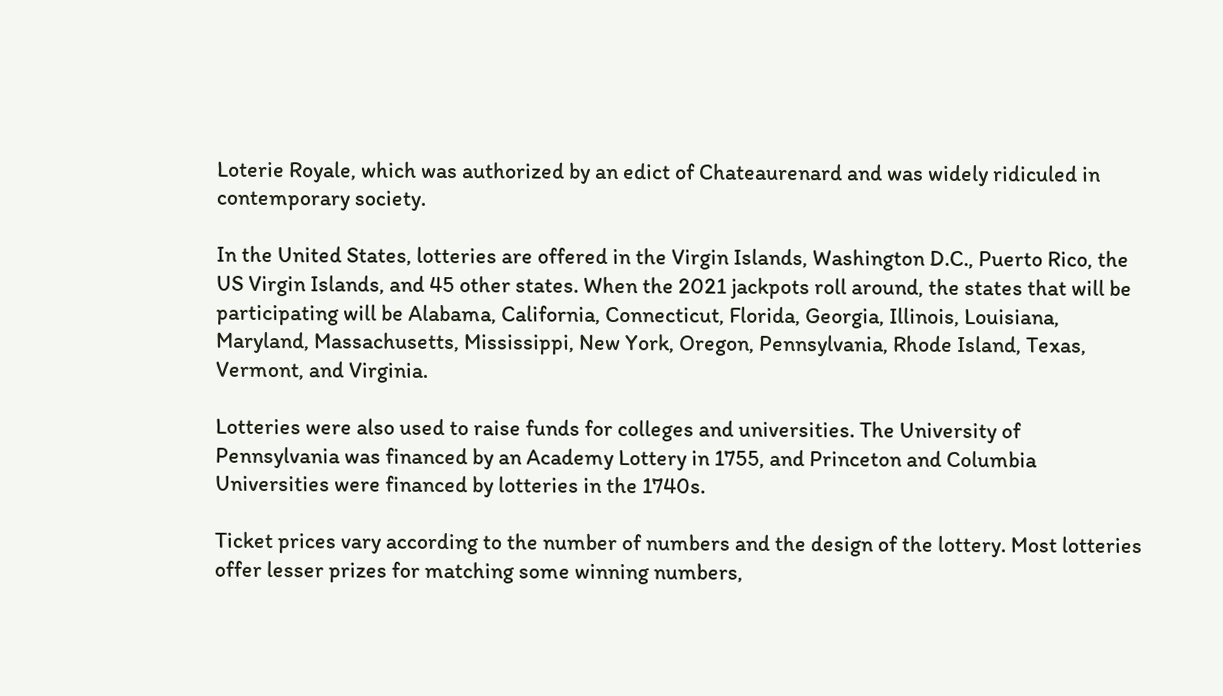Loterie Royale, which was authorized by an edict of Chateaurenard and was widely ridiculed in contemporary society.

In the United States, lotteries are offered in the Virgin Islands, Washington D.C., Puerto Rico, the US Virgin Islands, and 45 other states. When the 2021 jackpots roll around, the states that will be participating will be Alabama, California, Connecticut, Florida, Georgia, Illinois, Louisiana, Maryland, Massachusetts, Mississippi, New York, Oregon, Pennsylvania, Rhode Island, Texas, Vermont, and Virginia.

Lotteries were also used to raise funds for colleges and universities. The University of Pennsylvania was financed by an Academy Lottery in 1755, and Princeton and Columbia Universities were financed by lotteries in the 1740s.

Ticket prices vary according to the number of numbers and the design of the lottery. Most lotteries offer lesser prizes for matching some winning numbers,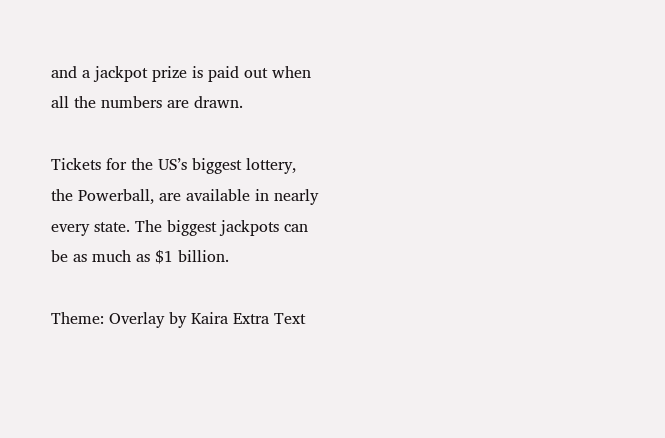and a jackpot prize is paid out when all the numbers are drawn.

Tickets for the US’s biggest lottery, the Powerball, are available in nearly every state. The biggest jackpots can be as much as $1 billion.

Theme: Overlay by Kaira Extra Text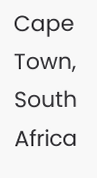Cape Town, South Africa